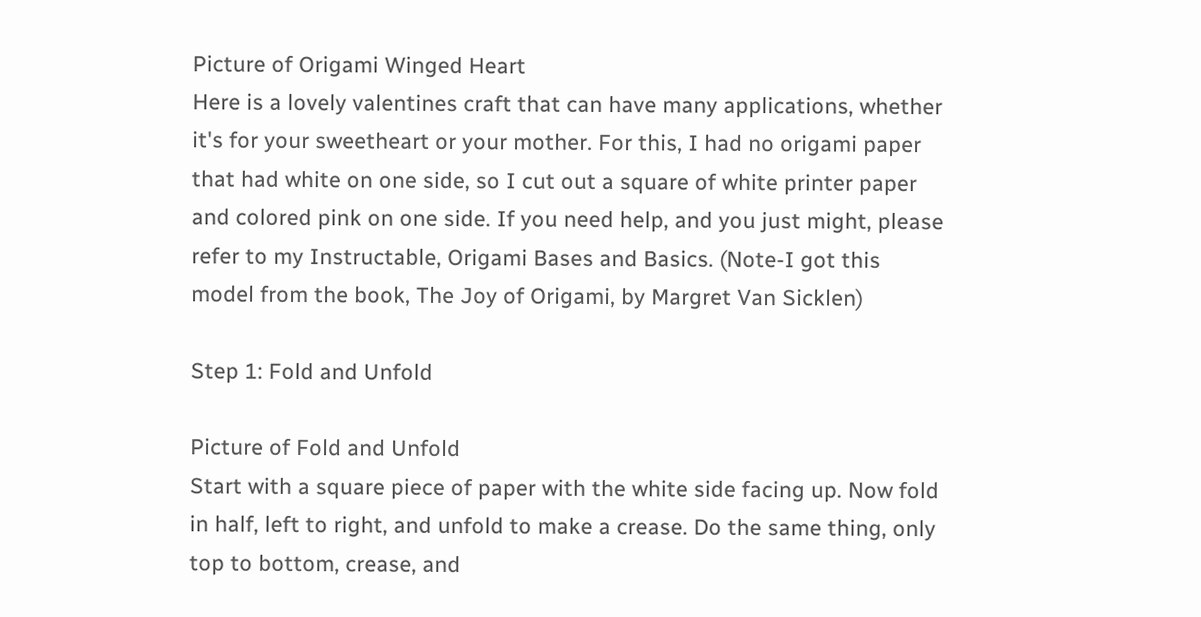Picture of Origami Winged Heart
Here is a lovely valentines craft that can have many applications, whether it's for your sweetheart or your mother. For this, I had no origami paper that had white on one side, so I cut out a square of white printer paper and colored pink on one side. If you need help, and you just might, please refer to my Instructable, Origami Bases and Basics. (Note-I got this model from the book, The Joy of Origami, by Margret Van Sicklen)

Step 1: Fold and Unfold

Picture of Fold and Unfold
Start with a square piece of paper with the white side facing up. Now fold in half, left to right, and unfold to make a crease. Do the same thing, only top to bottom, crease, and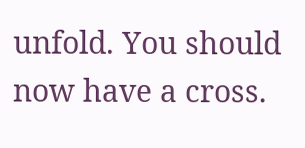unfold. You should now have a cross.